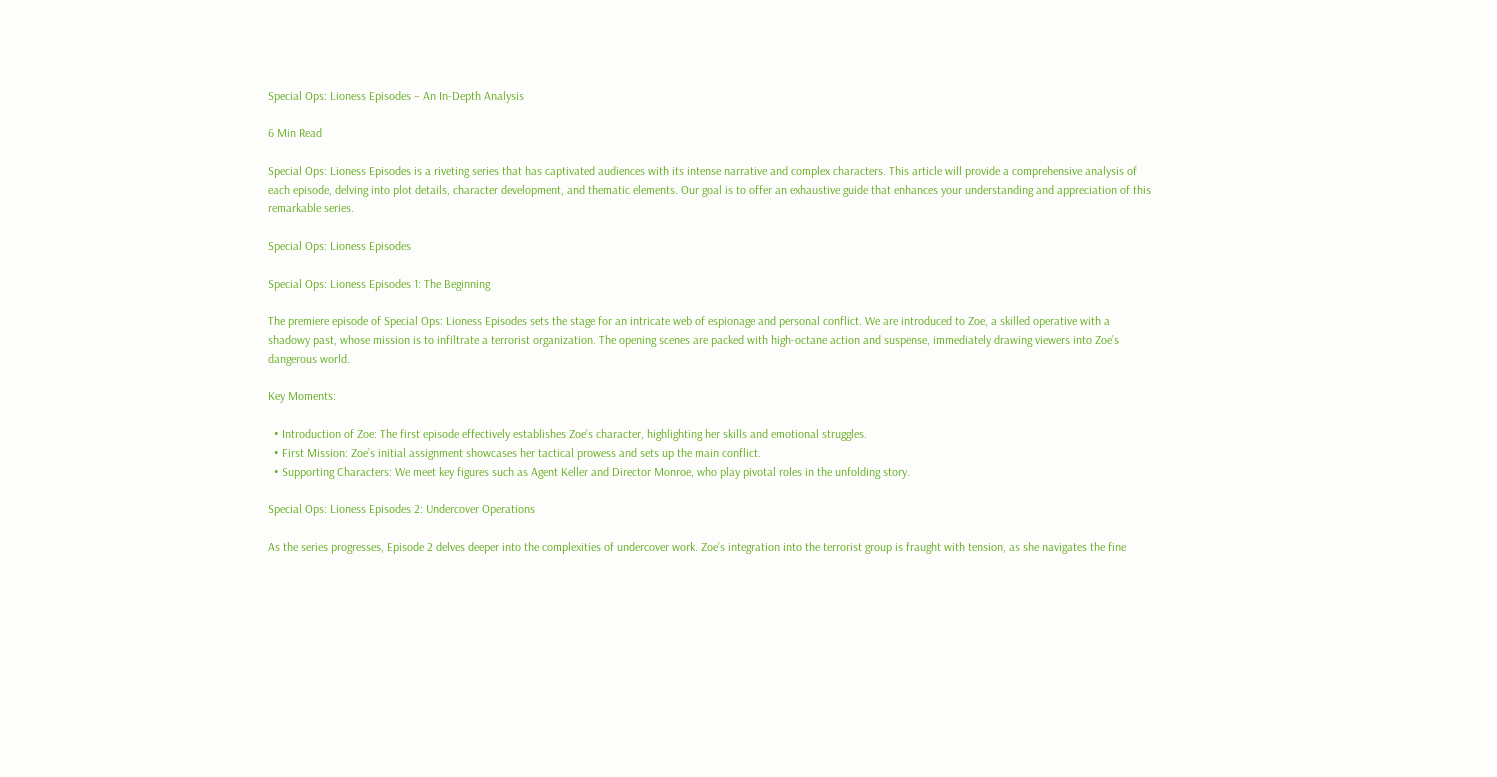Special Ops: Lioness Episodes – An In-Depth Analysis

6 Min Read

Special Ops: Lioness Episodes is a riveting series that has captivated audiences with its intense narrative and complex characters. This article will provide a comprehensive analysis of each episode, delving into plot details, character development, and thematic elements. Our goal is to offer an exhaustive guide that enhances your understanding and appreciation of this remarkable series.

Special Ops: Lioness Episodes

Special Ops: Lioness Episodes 1: The Beginning

The premiere episode of Special Ops: Lioness Episodes sets the stage for an intricate web of espionage and personal conflict. We are introduced to Zoe, a skilled operative with a shadowy past, whose mission is to infiltrate a terrorist organization. The opening scenes are packed with high-octane action and suspense, immediately drawing viewers into Zoe’s dangerous world.

Key Moments:

  • Introduction of Zoe: The first episode effectively establishes Zoe’s character, highlighting her skills and emotional struggles.
  • First Mission: Zoe’s initial assignment showcases her tactical prowess and sets up the main conflict.
  • Supporting Characters: We meet key figures such as Agent Keller and Director Monroe, who play pivotal roles in the unfolding story.

Special Ops: Lioness Episodes 2: Undercover Operations

As the series progresses, Episode 2 delves deeper into the complexities of undercover work. Zoe’s integration into the terrorist group is fraught with tension, as she navigates the fine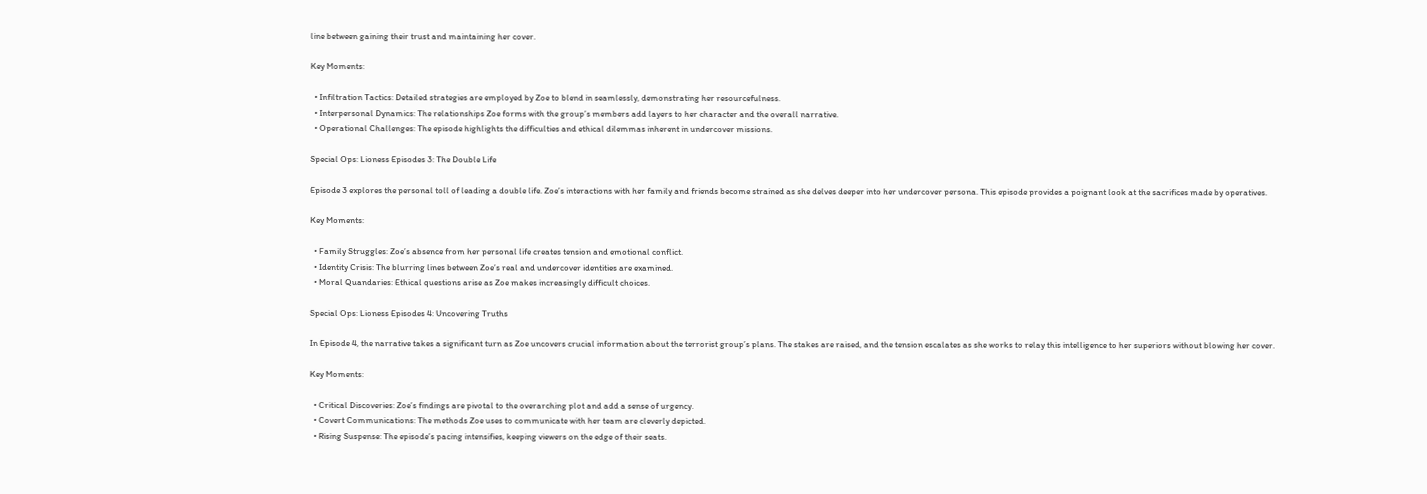line between gaining their trust and maintaining her cover.

Key Moments:

  • Infiltration Tactics: Detailed strategies are employed by Zoe to blend in seamlessly, demonstrating her resourcefulness.
  • Interpersonal Dynamics: The relationships Zoe forms with the group’s members add layers to her character and the overall narrative.
  • Operational Challenges: The episode highlights the difficulties and ethical dilemmas inherent in undercover missions.

Special Ops: Lioness Episodes 3: The Double Life

Episode 3 explores the personal toll of leading a double life. Zoe’s interactions with her family and friends become strained as she delves deeper into her undercover persona. This episode provides a poignant look at the sacrifices made by operatives.

Key Moments:

  • Family Struggles: Zoe’s absence from her personal life creates tension and emotional conflict.
  • Identity Crisis: The blurring lines between Zoe’s real and undercover identities are examined.
  • Moral Quandaries: Ethical questions arise as Zoe makes increasingly difficult choices.

Special Ops: Lioness Episodes 4: Uncovering Truths

In Episode 4, the narrative takes a significant turn as Zoe uncovers crucial information about the terrorist group’s plans. The stakes are raised, and the tension escalates as she works to relay this intelligence to her superiors without blowing her cover.

Key Moments:

  • Critical Discoveries: Zoe’s findings are pivotal to the overarching plot and add a sense of urgency.
  • Covert Communications: The methods Zoe uses to communicate with her team are cleverly depicted.
  • Rising Suspense: The episode’s pacing intensifies, keeping viewers on the edge of their seats.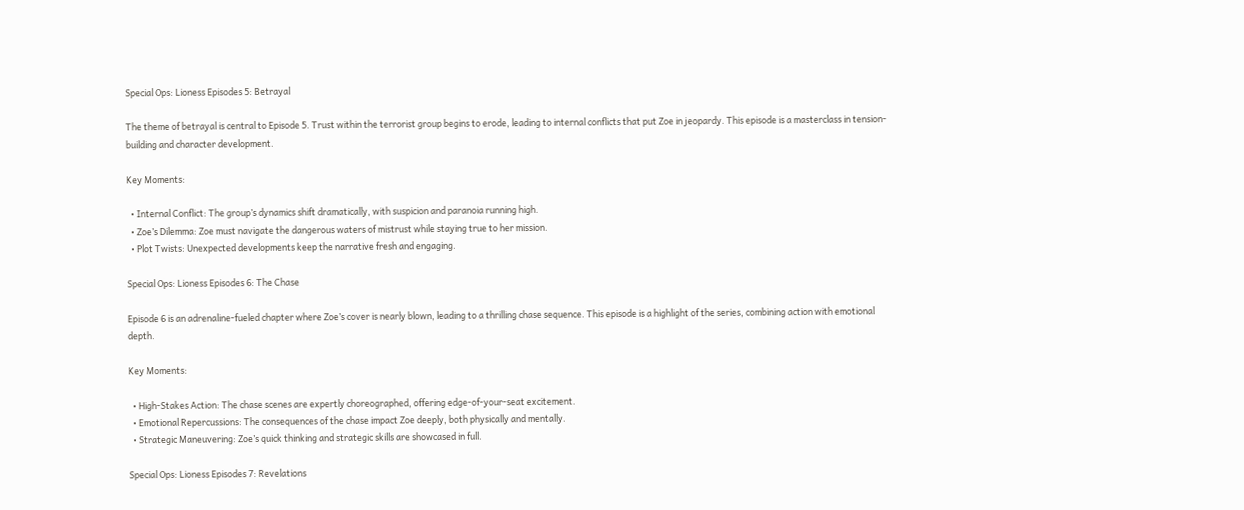Special Ops: Lioness Episodes 5: Betrayal

The theme of betrayal is central to Episode 5. Trust within the terrorist group begins to erode, leading to internal conflicts that put Zoe in jeopardy. This episode is a masterclass in tension-building and character development.

Key Moments:

  • Internal Conflict: The group’s dynamics shift dramatically, with suspicion and paranoia running high.
  • Zoe’s Dilemma: Zoe must navigate the dangerous waters of mistrust while staying true to her mission.
  • Plot Twists: Unexpected developments keep the narrative fresh and engaging.

Special Ops: Lioness Episodes 6: The Chase

Episode 6 is an adrenaline-fueled chapter where Zoe’s cover is nearly blown, leading to a thrilling chase sequence. This episode is a highlight of the series, combining action with emotional depth.

Key Moments:

  • High-Stakes Action: The chase scenes are expertly choreographed, offering edge-of-your-seat excitement.
  • Emotional Repercussions: The consequences of the chase impact Zoe deeply, both physically and mentally.
  • Strategic Maneuvering: Zoe’s quick thinking and strategic skills are showcased in full.

Special Ops: Lioness Episodes 7: Revelations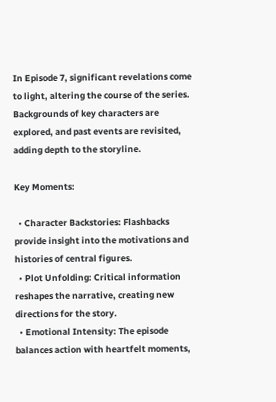In Episode 7, significant revelations come to light, altering the course of the series. Backgrounds of key characters are explored, and past events are revisited, adding depth to the storyline.

Key Moments:

  • Character Backstories: Flashbacks provide insight into the motivations and histories of central figures.
  • Plot Unfolding: Critical information reshapes the narrative, creating new directions for the story.
  • Emotional Intensity: The episode balances action with heartfelt moments,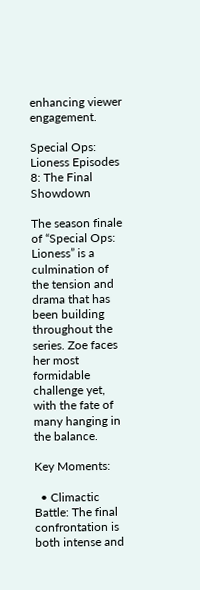enhancing viewer engagement.

Special Ops: Lioness Episodes 8: The Final Showdown

The season finale of “Special Ops: Lioness” is a culmination of the tension and drama that has been building throughout the series. Zoe faces her most formidable challenge yet, with the fate of many hanging in the balance.

Key Moments:

  • Climactic Battle: The final confrontation is both intense and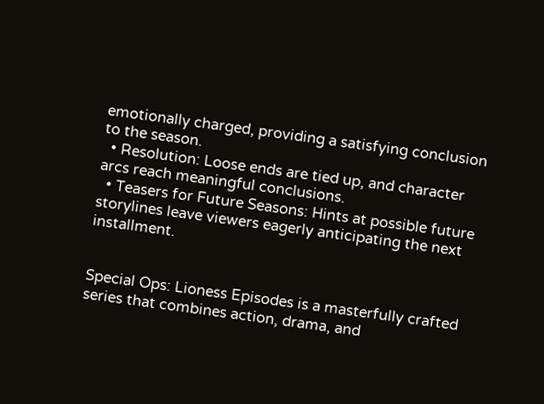emotionally charged, providing a satisfying conclusion to the season.
  • Resolution: Loose ends are tied up, and character arcs reach meaningful conclusions.
  • Teasers for Future Seasons: Hints at possible future storylines leave viewers eagerly anticipating the next installment.


Special Ops: Lioness Episodes is a masterfully crafted series that combines action, drama, and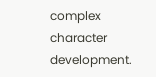complex character development.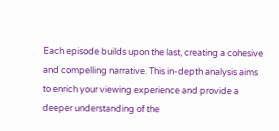Each episode builds upon the last, creating a cohesive and compelling narrative. This in-depth analysis aims to enrich your viewing experience and provide a deeper understanding of the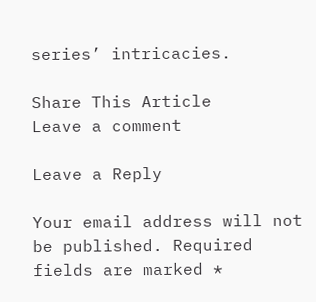series’ intricacies.

Share This Article
Leave a comment

Leave a Reply

Your email address will not be published. Required fields are marked *